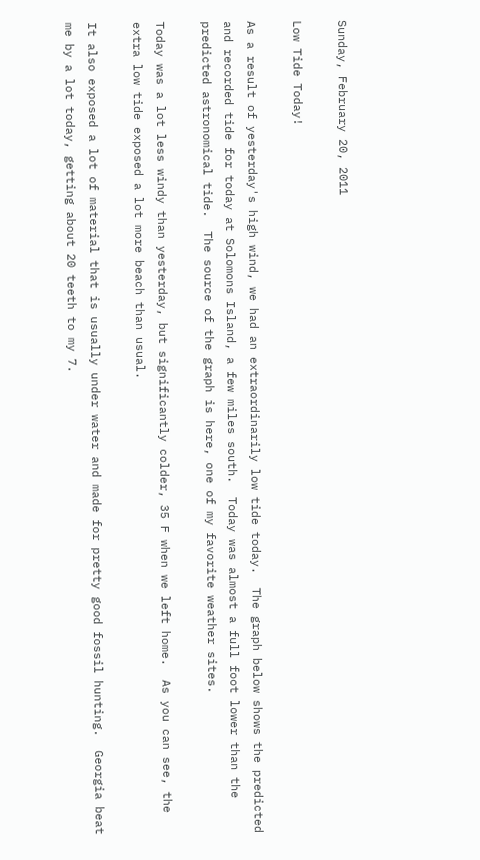Sunday, February 20, 2011

Low Tide Today!

As a result of yesterday's high wind, we had an extraordinarily low tide today.  The graph below shows the predicted and recorded tide for today at Solomons Island, a few miles south.  Today was almost a full foot lower than the predicted astronomical tide.  The source of the graph is here, one of my favorite weather sites.

Today was a lot less windy than yesterday, but significantly colder, 35 F when we left home.  As you can see, the extra low tide exposed a lot more beach than usual.

It also exposed a lot of material that is usually under water and made for pretty good fossil hunting.  Georgia beat me by a lot today, getting about 20 teeth to my 7.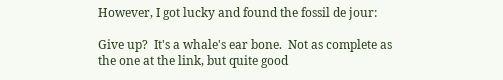However, I got lucky and found the fossil de jour:

Give up?  It's a whale's ear bone.  Not as complete as the one at the link, but quite good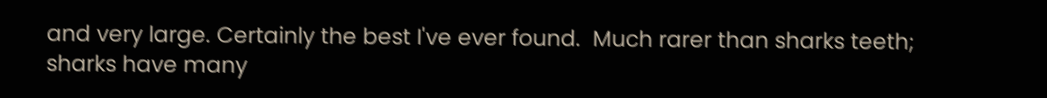and very large. Certainly the best I've ever found.  Much rarer than sharks teeth; sharks have many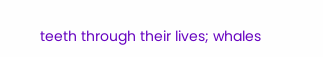teeth through their lives; whales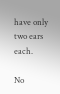have only two ears each.

No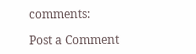comments:

Post a Comment